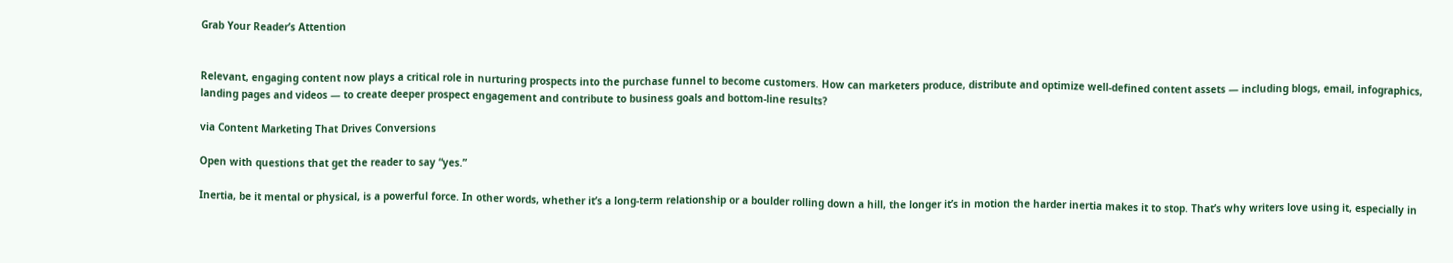Grab Your Reader’s Attention


Relevant, engaging content now plays a critical role in nurturing prospects into the purchase funnel to become customers. How can marketers produce, distribute and optimize well-defined content assets — including blogs, email, infographics, landing pages and videos — to create deeper prospect engagement and contribute to business goals and bottom-line results?

via Content Marketing That Drives Conversions

Open with questions that get the reader to say “yes.”

Inertia, be it mental or physical, is a powerful force. In other words, whether it’s a long-term relationship or a boulder rolling down a hill, the longer it’s in motion the harder inertia makes it to stop. That’s why writers love using it, especially in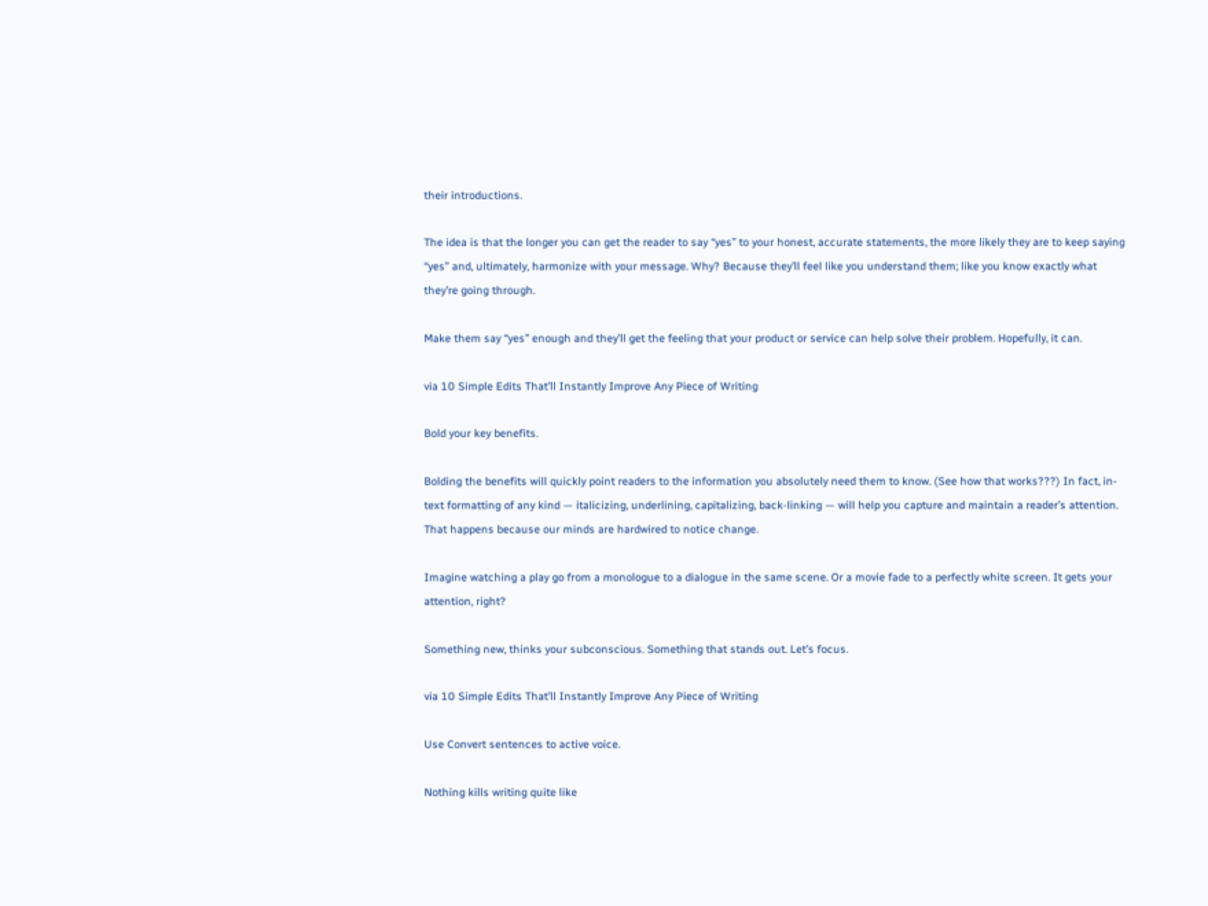their introductions.

The idea is that the longer you can get the reader to say “yes” to your honest, accurate statements, the more likely they are to keep saying “yes” and, ultimately, harmonize with your message. Why? Because they’ll feel like you understand them; like you know exactly what they’re going through.

Make them say “yes” enough and they’ll get the feeling that your product or service can help solve their problem. Hopefully, it can.

via 10 Simple Edits That’ll Instantly Improve Any Piece of Writing

Bold your key benefits.

Bolding the benefits will quickly point readers to the information you absolutely need them to know. (See how that works???) In fact, in-text formatting of any kind — italicizing, underlining, capitalizing, back-linking — will help you capture and maintain a reader’s attention. That happens because our minds are hardwired to notice change.

Imagine watching a play go from a monologue to a dialogue in the same scene. Or a movie fade to a perfectly white screen. It gets your attention, right?

Something new, thinks your subconscious. Something that stands out. Let’s focus.

via 10 Simple Edits That’ll Instantly Improve Any Piece of Writing

Use Convert sentences to active voice.

Nothing kills writing quite like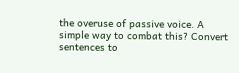the overuse of passive voice. A simple way to combat this? Convert sentences to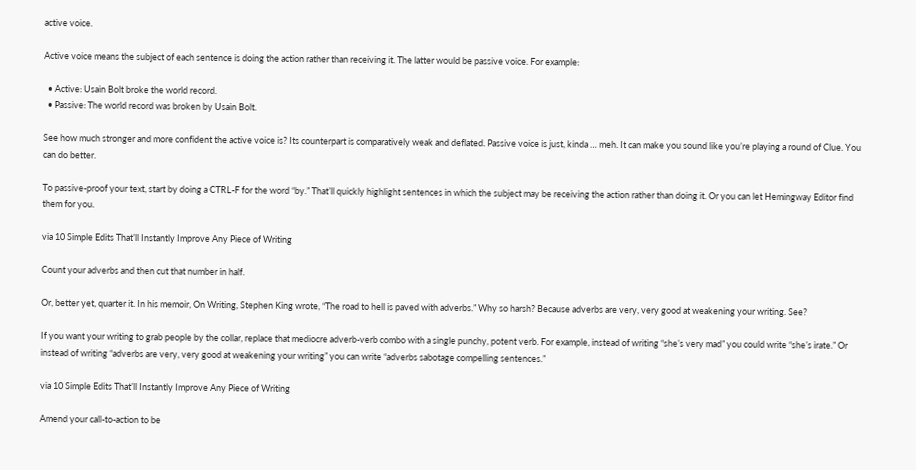active voice.

Active voice means the subject of each sentence is doing the action rather than receiving it. The latter would be passive voice. For example:

  • Active: Usain Bolt broke the world record.
  • Passive: The world record was broken by Usain Bolt.

See how much stronger and more confident the active voice is? Its counterpart is comparatively weak and deflated. Passive voice is just, kinda … meh. It can make you sound like you’re playing a round of Clue. You can do better.

To passive-proof your text, start by doing a CTRL-F for the word “by.” That’ll quickly highlight sentences in which the subject may be receiving the action rather than doing it. Or you can let Hemingway Editor find them for you.

via 10 Simple Edits That’ll Instantly Improve Any Piece of Writing

Count your adverbs and then cut that number in half.

Or, better yet, quarter it. In his memoir, On Writing, Stephen King wrote, “The road to hell is paved with adverbs.” Why so harsh? Because adverbs are very, very good at weakening your writing. See?

If you want your writing to grab people by the collar, replace that mediocre adverb-verb combo with a single punchy, potent verb. For example, instead of writing “she’s very mad” you could write “she’s irate.” Or instead of writing “adverbs are very, very good at weakening your writing” you can write “adverbs sabotage compelling sentences.”

via 10 Simple Edits That’ll Instantly Improve Any Piece of Writing

Amend your call-to-action to be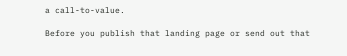a call-to-value.

Before you publish that landing page or send out that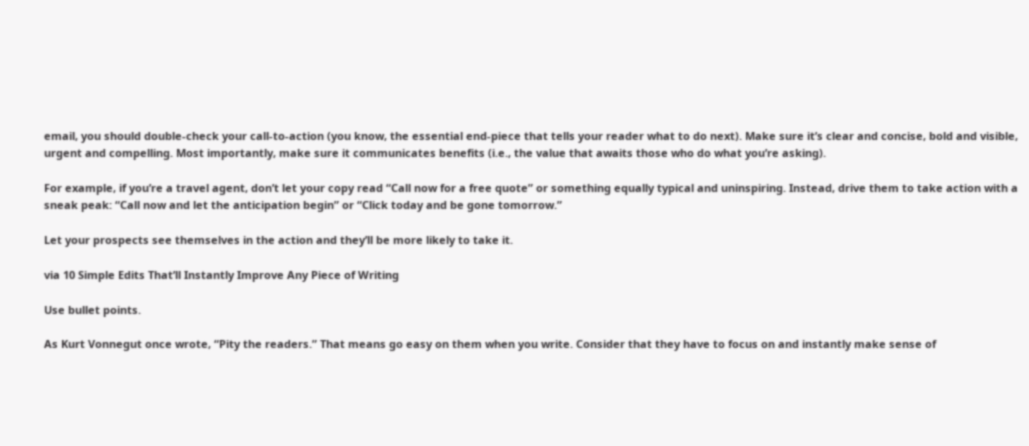email, you should double-check your call-to-action (you know, the essential end-piece that tells your reader what to do next). Make sure it’s clear and concise, bold and visible, urgent and compelling. Most importantly, make sure it communicates benefits (i.e., the value that awaits those who do what you’re asking).

For example, if you’re a travel agent, don’t let your copy read “Call now for a free quote” or something equally typical and uninspiring. Instead, drive them to take action with a sneak peak: “Call now and let the anticipation begin” or “Click today and be gone tomorrow.”

Let your prospects see themselves in the action and they’ll be more likely to take it.

via 10 Simple Edits That’ll Instantly Improve Any Piece of Writing

Use bullet points.

As Kurt Vonnegut once wrote, “Pity the readers.” That means go easy on them when you write. Consider that they have to focus on and instantly make sense of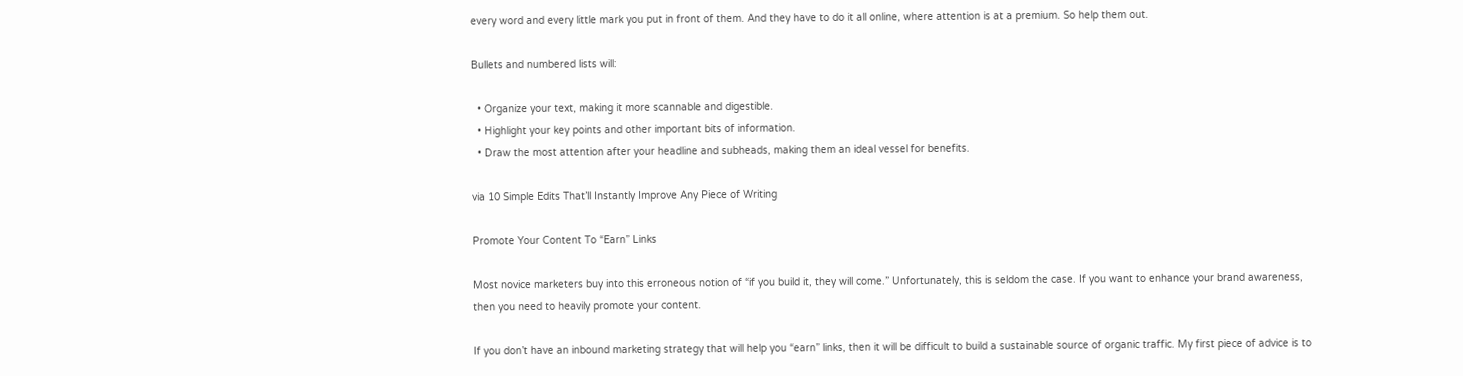every word and every little mark you put in front of them. And they have to do it all online, where attention is at a premium. So help them out.

Bullets and numbered lists will:

  • Organize your text, making it more scannable and digestible.
  • Highlight your key points and other important bits of information.
  • Draw the most attention after your headline and subheads, making them an ideal vessel for benefits.

via 10 Simple Edits That’ll Instantly Improve Any Piece of Writing

Promote Your Content To “Earn” Links

Most novice marketers buy into this erroneous notion of “if you build it, they will come.” Unfortunately, this is seldom the case. If you want to enhance your brand awareness, then you need to heavily promote your content.

If you don’t have an inbound marketing strategy that will help you “earn” links, then it will be difficult to build a sustainable source of organic traffic. My first piece of advice is to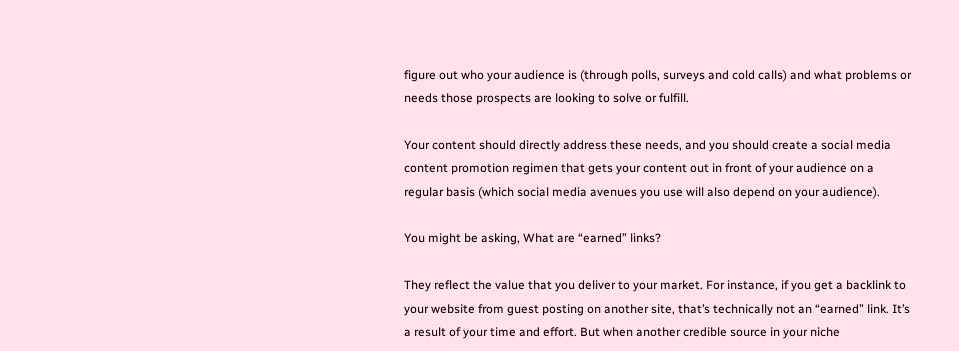figure out who your audience is (through polls, surveys and cold calls) and what problems or needs those prospects are looking to solve or fulfill.

Your content should directly address these needs, and you should create a social media content promotion regimen that gets your content out in front of your audience on a regular basis (which social media avenues you use will also depend on your audience).

You might be asking, What are “earned” links?

They reflect the value that you deliver to your market. For instance, if you get a backlink to your website from guest posting on another site, that’s technically not an “earned” link. It’s a result of your time and effort. But when another credible source in your niche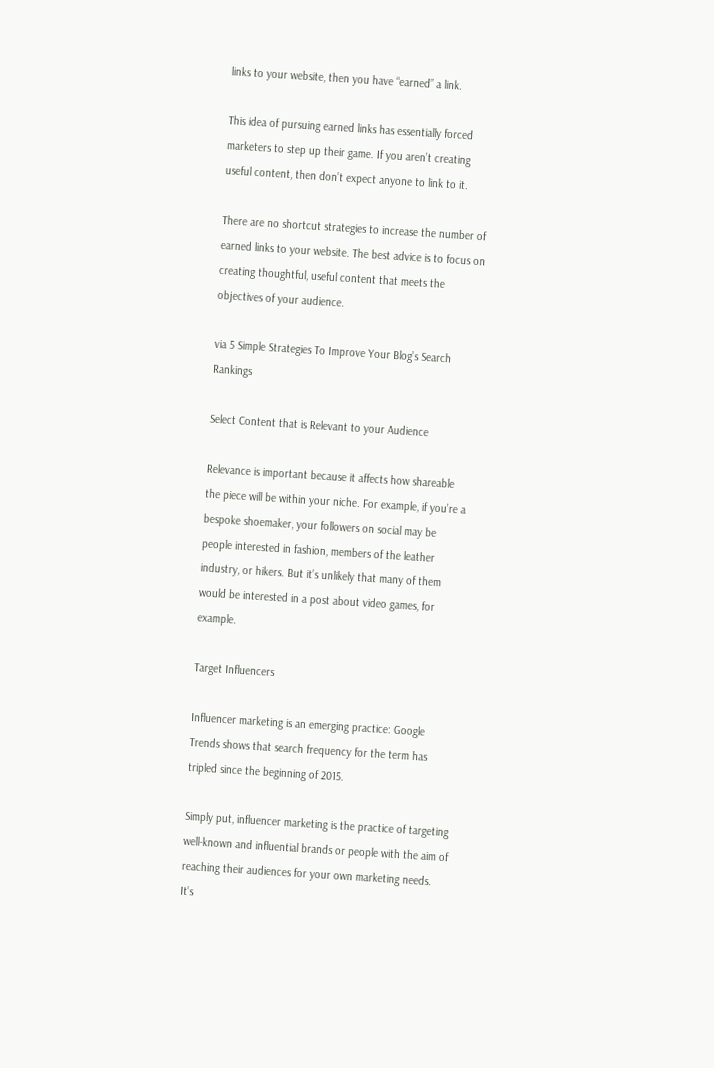links to your website, then you have “earned” a link.

This idea of pursuing earned links has essentially forced marketers to step up their game. If you aren’t creating useful content, then don’t expect anyone to link to it.

There are no shortcut strategies to increase the number of earned links to your website. The best advice is to focus on creating thoughtful, useful content that meets the objectives of your audience.

via 5 Simple Strategies To Improve Your Blog’s Search Rankings

Select Content that is Relevant to your Audience

Relevance is important because it affects how shareable the piece will be within your niche. For example, if you’re a bespoke shoemaker, your followers on social may be people interested in fashion, members of the leather industry, or hikers. But it’s unlikely that many of them would be interested in a post about video games, for example.

Target Influencers

Influencer marketing is an emerging practice: Google Trends shows that search frequency for the term has tripled since the beginning of 2015.

Simply put, influencer marketing is the practice of targeting well-known and influential brands or people with the aim of reaching their audiences for your own marketing needs. It’s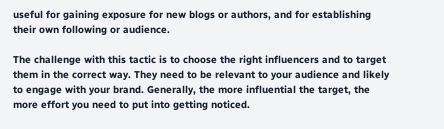useful for gaining exposure for new blogs or authors, and for establishing their own following or audience.

The challenge with this tactic is to choose the right influencers and to target them in the correct way. They need to be relevant to your audience and likely to engage with your brand. Generally, the more influential the target, the more effort you need to put into getting noticed.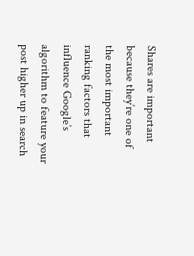Shares are important because they’re one of the most important ranking factors that influence Google’s algorithm to feature your post higher up in search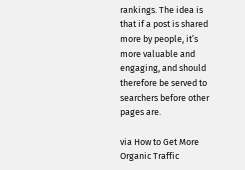rankings. The idea is that if a post is shared more by people, it’s more valuable and engaging, and should therefore be served to searchers before other pages are.

via How to Get More Organic Traffic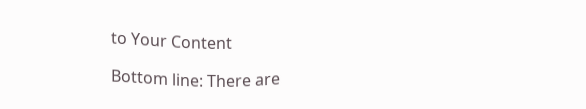to Your Content

Bottom line: There are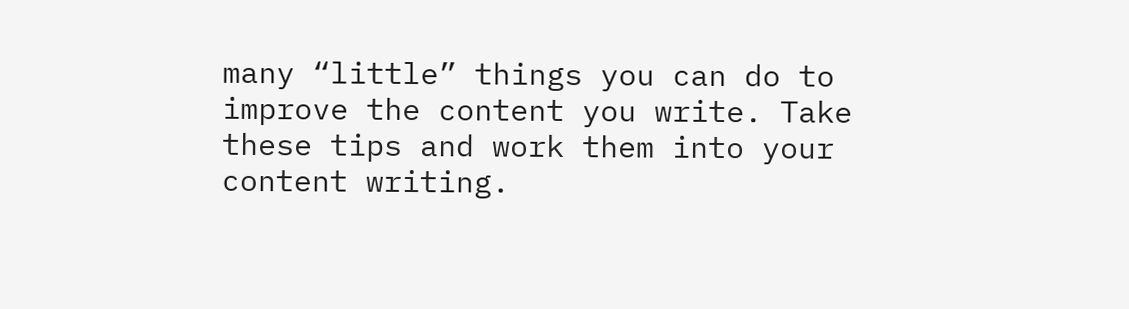many “little” things you can do to improve the content you write. Take these tips and work them into your content writing.